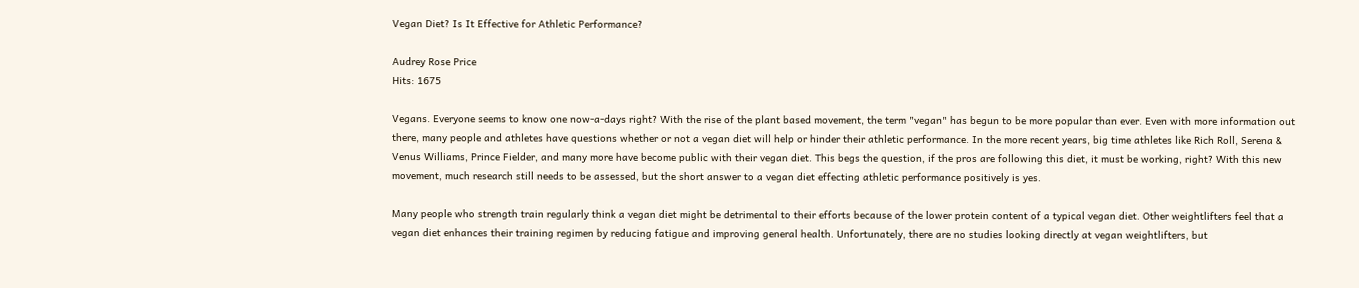Vegan Diet? Is It Effective for Athletic Performance?

Audrey Rose Price
Hits: 1675

Vegans. Everyone seems to know one now-a-days right? With the rise of the plant based movement, the term "vegan" has begun to be more popular than ever. Even with more information out there, many people and athletes have questions whether or not a vegan diet will help or hinder their athletic performance. In the more recent years, big time athletes like Rich Roll, Serena & Venus Williams, Prince Fielder, and many more have become public with their vegan diet. This begs the question, if the pros are following this diet, it must be working, right? With this new movement, much research still needs to be assessed, but the short answer to a vegan diet effecting athletic performance positively is yes.

Many people who strength train regularly think a vegan diet might be detrimental to their efforts because of the lower protein content of a typical vegan diet. Other weightlifters feel that a vegan diet enhances their training regimen by reducing fatigue and improving general health. Unfortunately, there are no studies looking directly at vegan weightlifters, but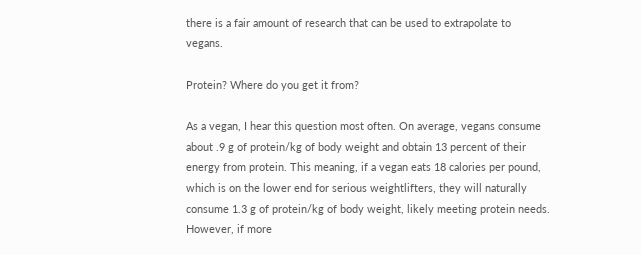there is a fair amount of research that can be used to extrapolate to vegans.

Protein? Where do you get it from?

As a vegan, I hear this question most often. On average, vegans consume about .9 g of protein/kg of body weight and obtain 13 percent of their energy from protein. This meaning, if a vegan eats 18 calories per pound, which is on the lower end for serious weightlifters, they will naturally consume 1.3 g of protein/kg of body weight, likely meeting protein needs. However, if more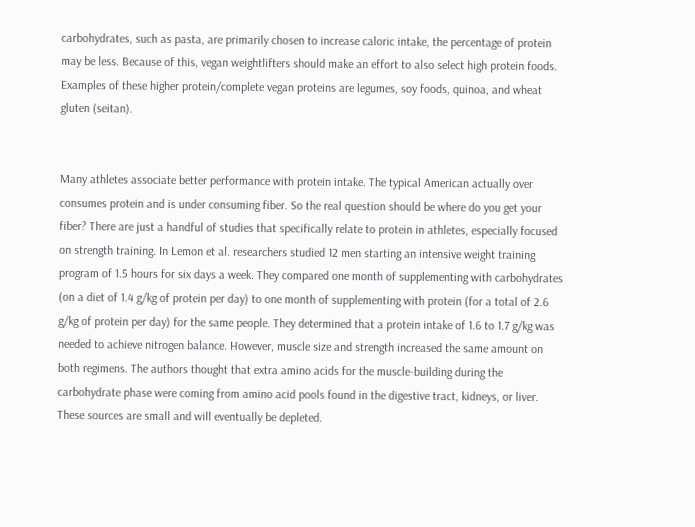carbohydrates, such as pasta, are primarily chosen to increase caloric intake, the percentage of protein may be less. Because of this, vegan weightlifters should make an effort to also select high protein foods. Examples of these higher protein/complete vegan proteins are legumes, soy foods, quinoa, and wheat gluten (seitan).


Many athletes associate better performance with protein intake. The typical American actually over consumes protein and is under consuming fiber. So the real question should be where do you get your fiber? There are just a handful of studies that specifically relate to protein in athletes, especially focused on strength training. In Lemon et al. researchers studied 12 men starting an intensive weight training program of 1.5 hours for six days a week. They compared one month of supplementing with carbohydrates (on a diet of 1.4 g/kg of protein per day) to one month of supplementing with protein (for a total of 2.6 g/kg of protein per day) for the same people. They determined that a protein intake of 1.6 to 1.7 g/kg was needed to achieve nitrogen balance. However, muscle size and strength increased the same amount on both regimens. The authors thought that extra amino acids for the muscle-building during the carbohydrate phase were coming from amino acid pools found in the digestive tract, kidneys, or liver. These sources are small and will eventually be depleted.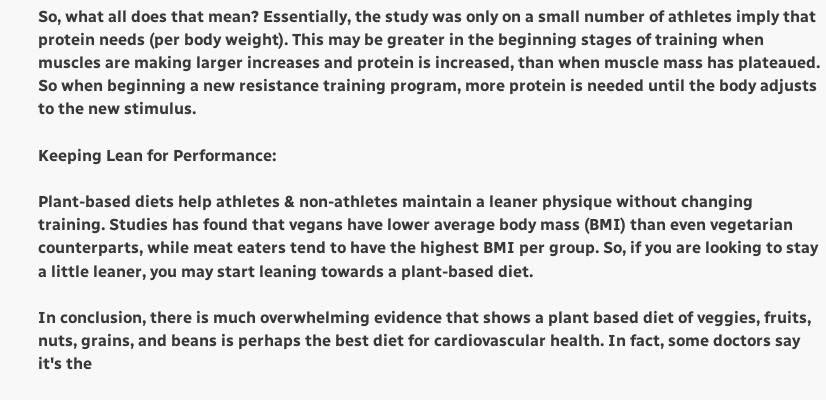So, what all does that mean? Essentially, the study was only on a small number of athletes imply that protein needs (per body weight). This may be greater in the beginning stages of training when muscles are making larger increases and protein is increased, than when muscle mass has plateaued. So when beginning a new resistance training program, more protein is needed until the body adjusts to the new stimulus.

Keeping Lean for Performance:

Plant-based diets help athletes & non-athletes maintain a leaner physique without changing training. Studies has found that vegans have lower average body mass (BMI) than even vegetarian counterparts, while meat eaters tend to have the highest BMI per group. So, if you are looking to stay a little leaner, you may start leaning towards a plant-based diet.

In conclusion, there is much overwhelming evidence that shows a plant based diet of veggies, fruits, nuts, grains, and beans is perhaps the best diet for cardiovascular health. In fact, some doctors say it's the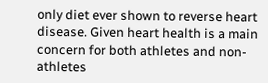only diet ever shown to reverse heart disease. Given heart health is a main concern for both athletes and non-athletes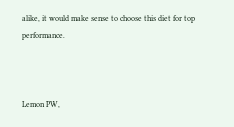alike, it would make sense to choose this diet for top performance.



Lemon PW,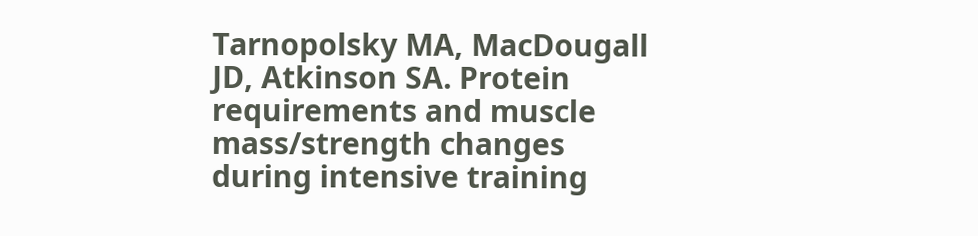Tarnopolsky MA, MacDougall JD, Atkinson SA. Protein requirements and muscle mass/strength changes during intensive training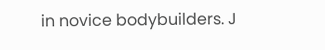in novice bodybuilders. J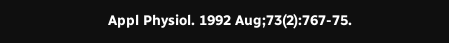Appl Physiol. 1992 Aug;73(2):767-75.